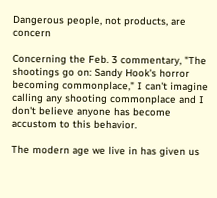Dangerous people, not products, are concern

Concerning the Feb. 3 commentary, "The shootings go on: Sandy Hook's horror becoming commonplace," I can't imagine calling any shooting commonplace and I don't believe anyone has become accustom to this behavior.

The modern age we live in has given us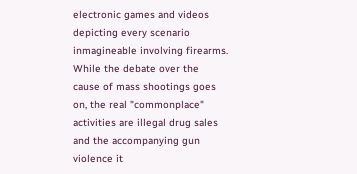electronic games and videos depicting every scenario inmagineable involving firearms. While the debate over the cause of mass shootings goes on, the real "commonplace" activities are illegal drug sales and the accompanying gun violence it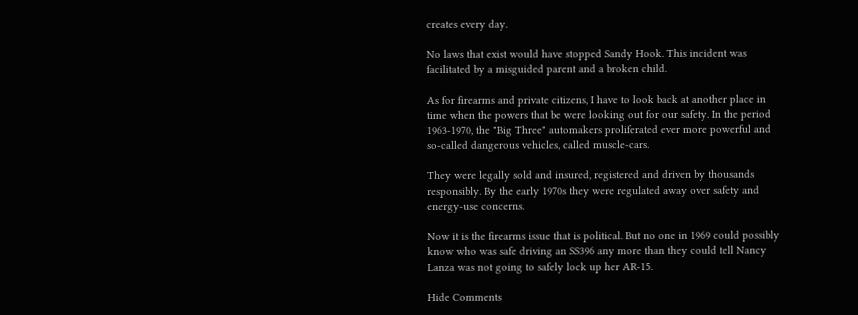creates every day.

No laws that exist would have stopped Sandy Hook. This incident was facilitated by a misguided parent and a broken child.

As for firearms and private citizens, I have to look back at another place in time when the powers that be were looking out for our safety. In the period 1963-1970, the "Big Three" automakers proliferated ever more powerful and so-called dangerous vehicles, called muscle-cars.

They were legally sold and insured, registered and driven by thousands responsibly. By the early 1970s they were regulated away over safety and energy-use concerns.

Now it is the firearms issue that is political. But no one in 1969 could possibly know who was safe driving an SS396 any more than they could tell Nancy Lanza was not going to safely lock up her AR-15.

Hide Comments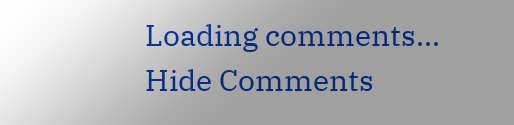Loading comments...
Hide Comments